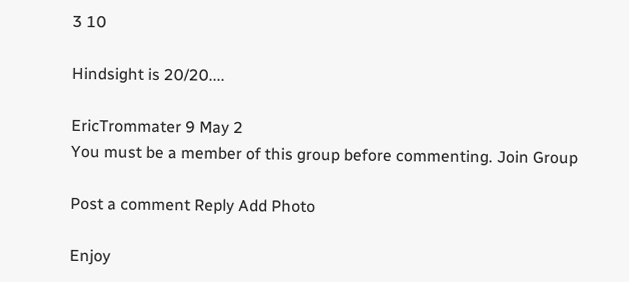3 10

Hindsight is 20/20....

EricTrommater 9 May 2
You must be a member of this group before commenting. Join Group

Post a comment Reply Add Photo

Enjoy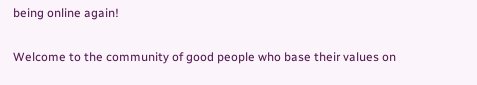being online again!

Welcome to the community of good people who base their values on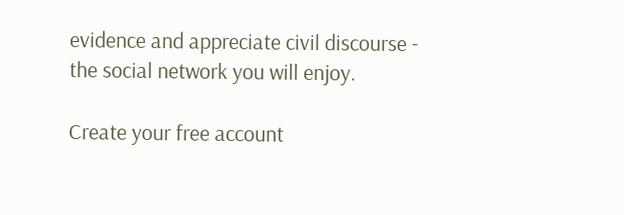evidence and appreciate civil discourse - the social network you will enjoy.

Create your free account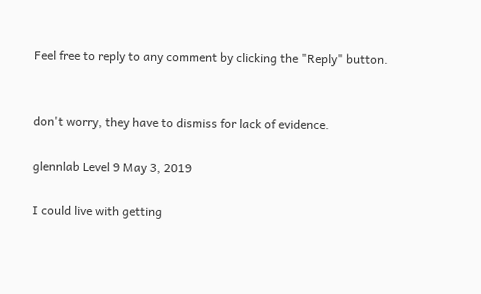Feel free to reply to any comment by clicking the "Reply" button.


don't worry, they have to dismiss for lack of evidence.

glennlab Level 9 May 3, 2019

I could live with getting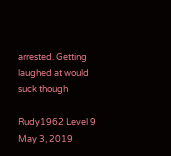arrested. Getting laughed at would suck though

Rudy1962 Level 9 May 3, 2019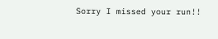Sorry I missed your run!!